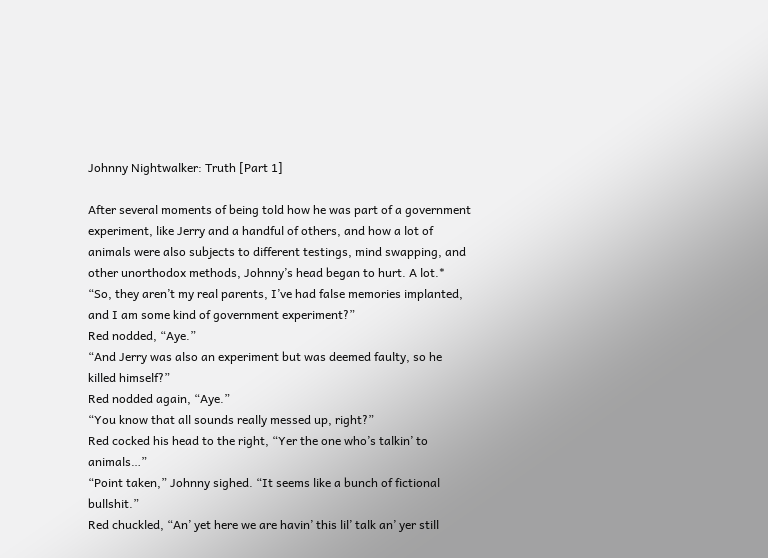Johnny Nightwalker: Truth [Part 1]

After several moments of being told how he was part of a government experiment, like Jerry and a handful of others, and how a lot of animals were also subjects to different testings, mind swapping, and other unorthodox methods, Johnny’s head began to hurt. A lot.*
“So, they aren’t my real parents, I’ve had false memories implanted, and I am some kind of government experiment?”
Red nodded, “Aye.”
“And Jerry was also an experiment but was deemed faulty, so he killed himself?”
Red nodded again, “Aye.”
“You know that all sounds really messed up, right?”
Red cocked his head to the right, “Yer the one who’s talkin’ to animals…”
“Point taken,” Johnny sighed. “It seems like a bunch of fictional bullshit.”
Red chuckled, “An’ yet here we are havin’ this lil’ talk an’ yer still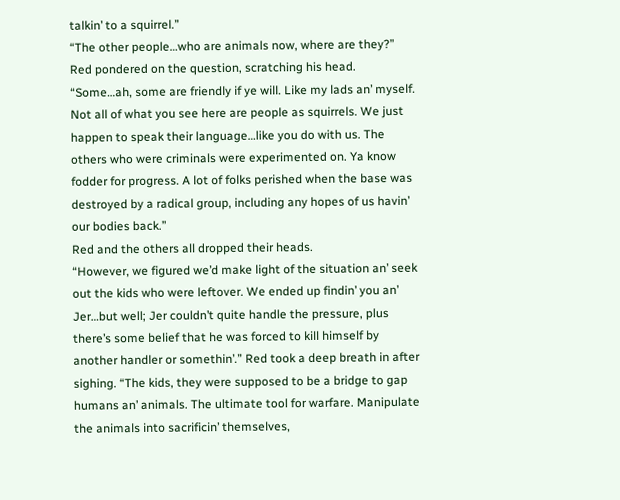talkin’ to a squirrel.”
“The other people…who are animals now, where are they?”
Red pondered on the question, scratching his head. “Some…ah, some are friendly if ye will. Like my lads an’ myself. Not all of what you see here are people as squirrels. We just happen to speak their language…like you do with us. The others who were criminals were experimented on. Ya know fodder for progress. A lot of folks perished when the base was destroyed by a radical group, including any hopes of us havin’ our bodies back.”
Red and the others all dropped their heads.
“However, we figured we’d make light of the situation an’ seek out the kids who were leftover. We ended up findin’ you an’ Jer…but well; Jer couldn’t quite handle the pressure, plus there’s some belief that he was forced to kill himself by another handler or somethin’.” Red took a deep breath in after sighing. “The kids, they were supposed to be a bridge to gap humans an’ animals. The ultimate tool for warfare. Manipulate the animals into sacrificin’ themselves,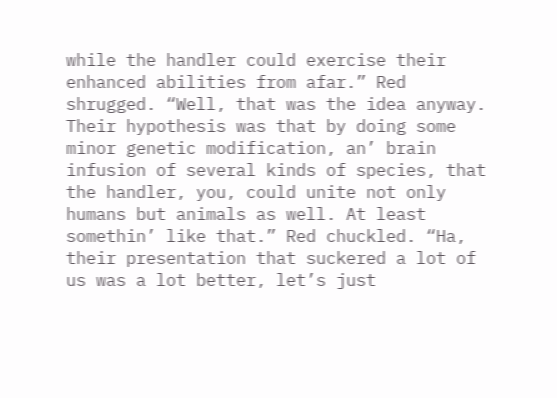while the handler could exercise their enhanced abilities from afar.” Red shrugged. “Well, that was the idea anyway. Their hypothesis was that by doing some minor genetic modification, an’ brain infusion of several kinds of species, that the handler, you, could unite not only humans but animals as well. At least somethin’ like that.” Red chuckled. “Ha, their presentation that suckered a lot of us was a lot better, let’s just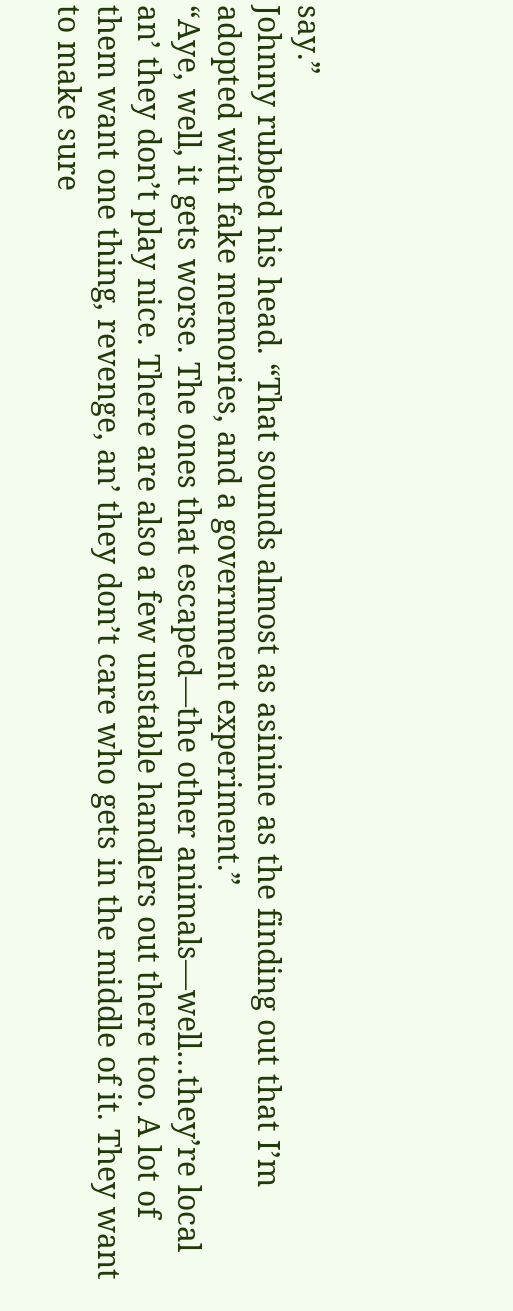say.”
Johnny rubbed his head. “That sounds almost as asinine as the finding out that I’m adopted with fake memories, and a government experiment.”
“Aye, well, it gets worse. The ones that escaped—the other animals—well…they’re local an’ they don’t play nice. There are also a few unstable handlers out there too. A lot of them want one thing, revenge, an’ they don’t care who gets in the middle of it. They want to make sure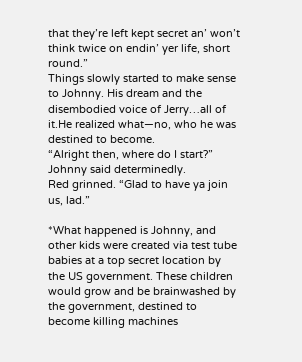that they’re left kept secret an’ won’t think twice on endin’ yer life, short round.”
Things slowly started to make sense to Johnny. His dream and the disembodied voice of Jerry…all of it.He realized what—no, who he was destined to become.
“Alright then, where do I start?” Johnny said determinedly.
Red grinned. “Glad to have ya join us, lad.”

*What happened is Johnny, and other kids were created via test tube babies at a top secret location by the US government. These children would grow and be brainwashed by the government, destined to become killing machines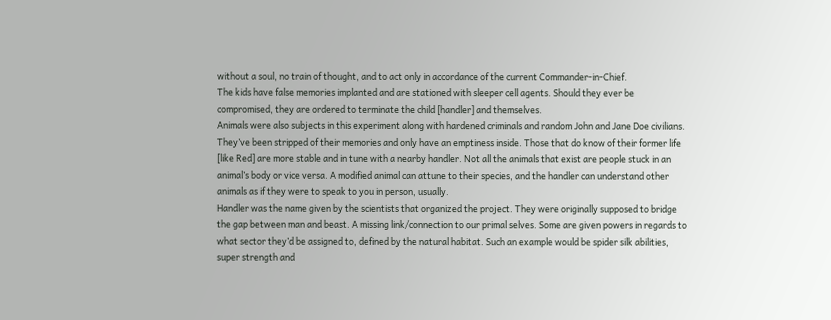without a soul, no train of thought, and to act only in accordance of the current Commander-in-Chief.
The kids have false memories implanted and are stationed with sleeper cell agents. Should they ever be compromised, they are ordered to terminate the child [handler] and themselves.
Animals were also subjects in this experiment along with hardened criminals and random John and Jane Doe civilians. They’ve been stripped of their memories and only have an emptiness inside. Those that do know of their former life [like Red] are more stable and in tune with a nearby handler. Not all the animals that exist are people stuck in an animal’s body or vice versa. A modified animal can attune to their species, and the handler can understand other animals as if they were to speak to you in person, usually.
Handler was the name given by the scientists that organized the project. They were originally supposed to bridge the gap between man and beast. A missing link/connection to our primal selves. Some are given powers in regards to what sector they’d be assigned to, defined by the natural habitat. Such an example would be spider silk abilities, super strength and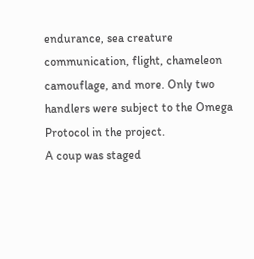endurance, sea creature communication, flight, chameleon camouflage, and more. Only two handlers were subject to the Omega Protocol in the project.
A coup was staged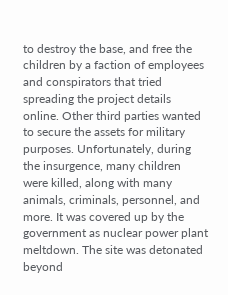to destroy the base, and free the children by a faction of employees and conspirators that tried spreading the project details online. Other third parties wanted to secure the assets for military purposes. Unfortunately, during the insurgence, many children were killed, along with many animals, criminals, personnel, and more. It was covered up by the government as nuclear power plant meltdown. The site was detonated beyond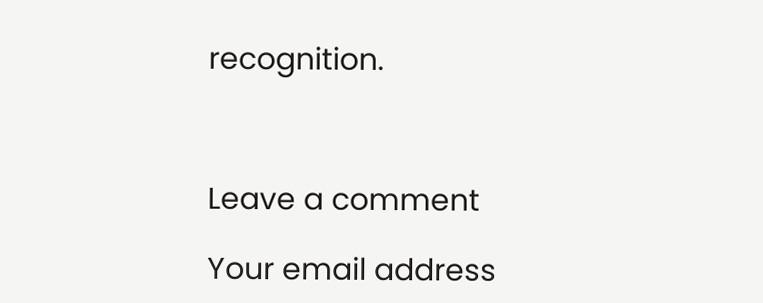recognition.



Leave a comment

Your email address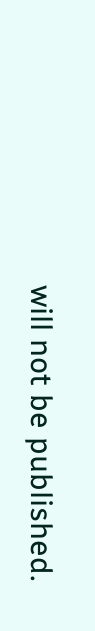will not be published.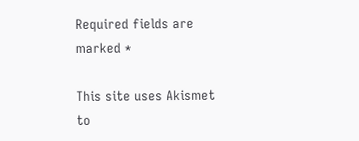Required fields are marked *

This site uses Akismet to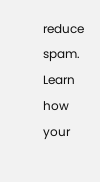reduce spam. Learn how your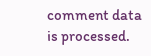comment data is processed.